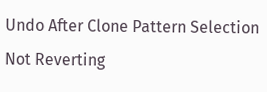Undo After Clone Pattern Selection Not Reverting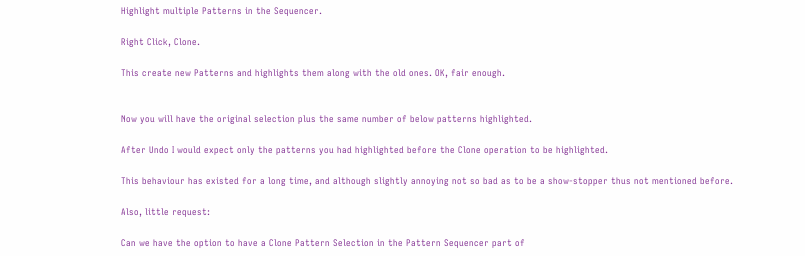Highlight multiple Patterns in the Sequencer.

Right Click, Clone.

This create new Patterns and highlights them along with the old ones. OK, fair enough.


Now you will have the original selection plus the same number of below patterns highlighted.

After Undo I would expect only the patterns you had highlighted before the Clone operation to be highlighted.

This behaviour has existed for a long time, and although slightly annoying not so bad as to be a show-stopper thus not mentioned before.

Also, little request:

Can we have the option to have a Clone Pattern Selection in the Pattern Sequencer part of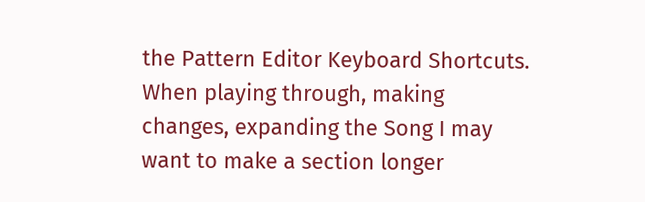the Pattern Editor Keyboard Shortcuts. When playing through, making changes, expanding the Song I may want to make a section longer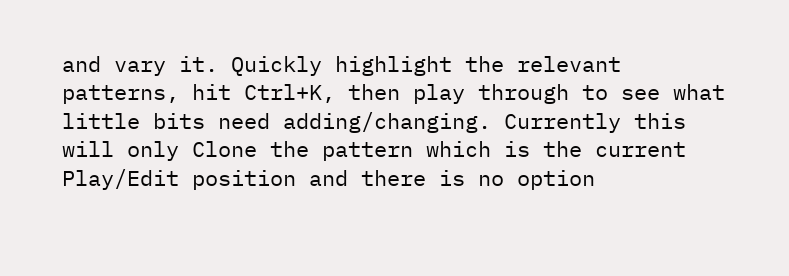and vary it. Quickly highlight the relevant patterns, hit Ctrl+K, then play through to see what little bits need adding/changing. Currently this will only Clone the pattern which is the current Play/Edit position and there is no option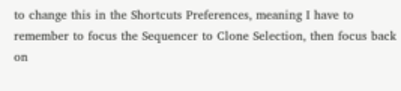to change this in the Shortcuts Preferences, meaning I have to remember to focus the Sequencer to Clone Selection, then focus back on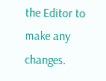the Editor to make any changes.